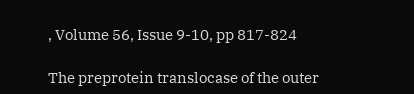, Volume 56, Issue 9-10, pp 817-824

The preprotein translocase of the outer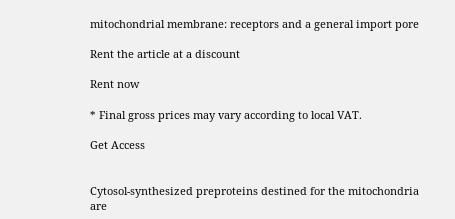mitochondrial membrane: receptors and a general import pore

Rent the article at a discount

Rent now

* Final gross prices may vary according to local VAT.

Get Access


Cytosol-synthesized preproteins destined for the mitochondria are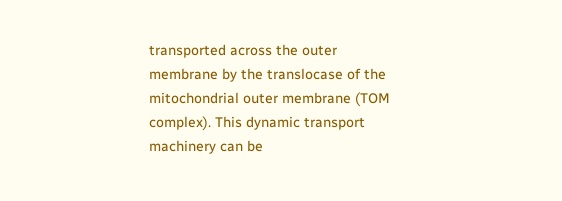transported across the outer membrane by the translocase of the mitochondrial outer membrane (TOM complex). This dynamic transport machinery can be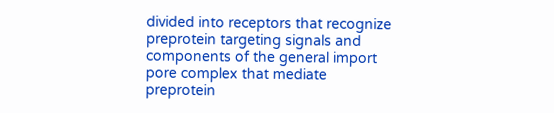divided into receptors that recognize preprotein targeting signals and components of the general import pore complex that mediate preprotein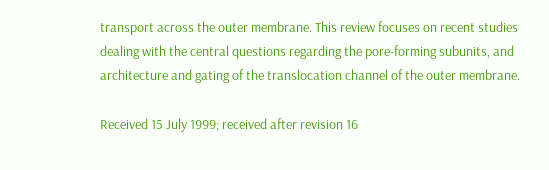transport across the outer membrane. This review focuses on recent studies dealing with the central questions regarding the pore-forming subunits, and architecture and gating of the translocation channel of the outer membrane.

Received 15 July 1999; received after revision 16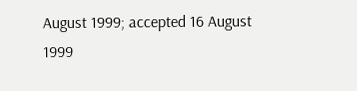August 1999; accepted 16 August 1999